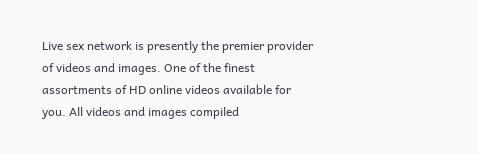Live sex network is presently the premier provider of videos and images. One of the finest assortments of HD online videos available for you. All videos and images compiled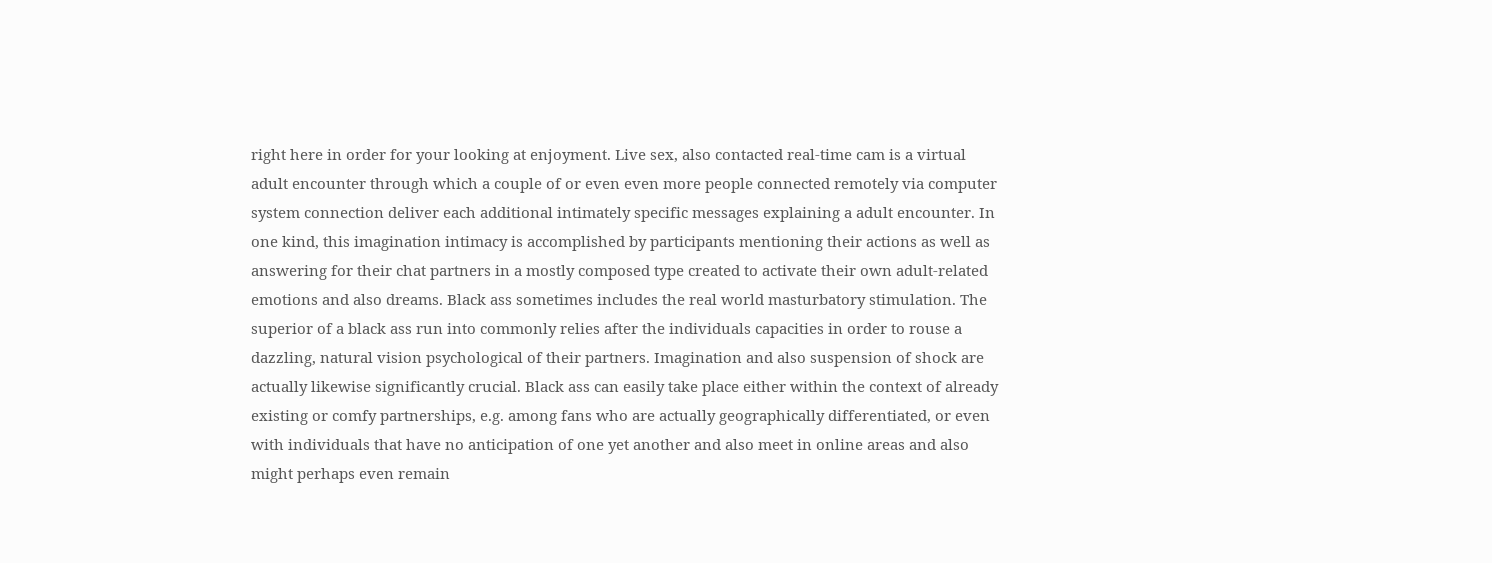right here in order for your looking at enjoyment. Live sex, also contacted real-time cam is a virtual adult encounter through which a couple of or even even more people connected remotely via computer system connection deliver each additional intimately specific messages explaining a adult encounter. In one kind, this imagination intimacy is accomplished by participants mentioning their actions as well as answering for their chat partners in a mostly composed type created to activate their own adult-related emotions and also dreams. Black ass sometimes includes the real world masturbatory stimulation. The superior of a black ass run into commonly relies after the individuals capacities in order to rouse a dazzling, natural vision psychological of their partners. Imagination and also suspension of shock are actually likewise significantly crucial. Black ass can easily take place either within the context of already existing or comfy partnerships, e.g. among fans who are actually geographically differentiated, or even with individuals that have no anticipation of one yet another and also meet in online areas and also might perhaps even remain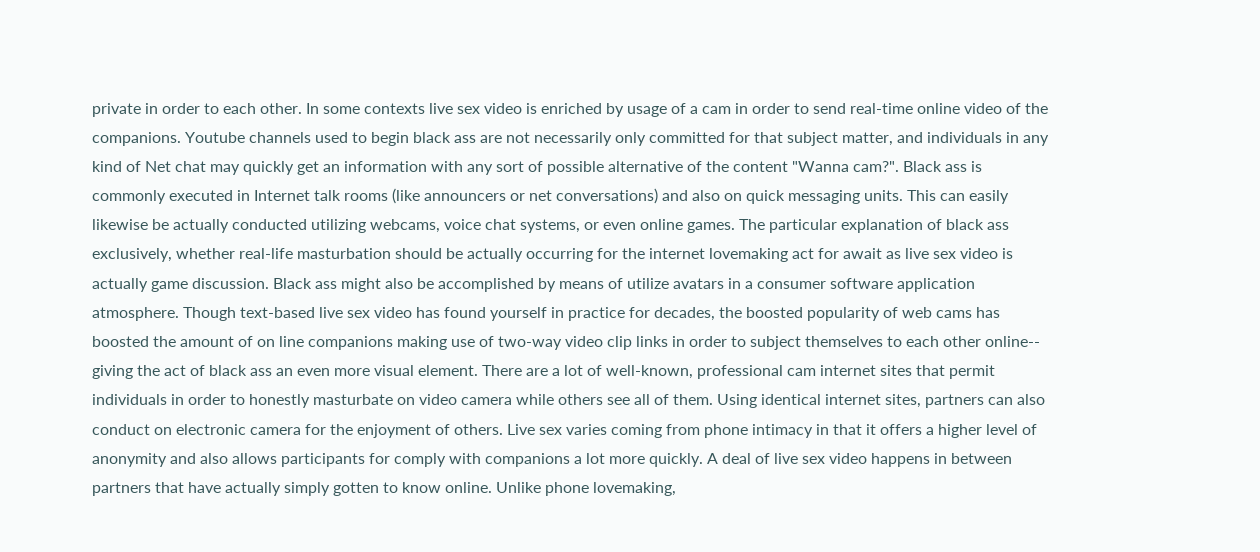private in order to each other. In some contexts live sex video is enriched by usage of a cam in order to send real-time online video of the companions. Youtube channels used to begin black ass are not necessarily only committed for that subject matter, and individuals in any kind of Net chat may quickly get an information with any sort of possible alternative of the content "Wanna cam?". Black ass is commonly executed in Internet talk rooms (like announcers or net conversations) and also on quick messaging units. This can easily likewise be actually conducted utilizing webcams, voice chat systems, or even online games. The particular explanation of black ass exclusively, whether real-life masturbation should be actually occurring for the internet lovemaking act for await as live sex video is actually game discussion. Black ass might also be accomplished by means of utilize avatars in a consumer software application atmosphere. Though text-based live sex video has found yourself in practice for decades, the boosted popularity of web cams has boosted the amount of on line companions making use of two-way video clip links in order to subject themselves to each other online-- giving the act of black ass an even more visual element. There are a lot of well-known, professional cam internet sites that permit individuals in order to honestly masturbate on video camera while others see all of them. Using identical internet sites, partners can also conduct on electronic camera for the enjoyment of others. Live sex varies coming from phone intimacy in that it offers a higher level of anonymity and also allows participants for comply with companions a lot more quickly. A deal of live sex video happens in between partners that have actually simply gotten to know online. Unlike phone lovemaking,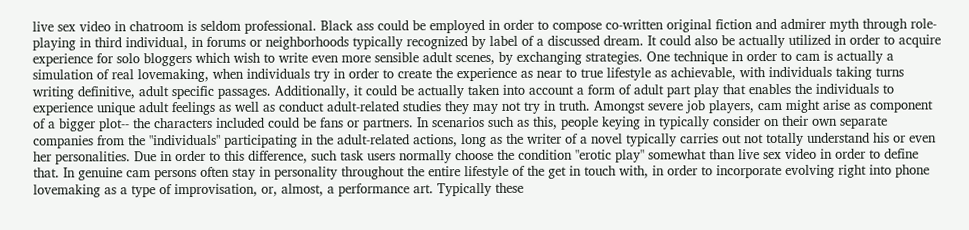live sex video in chatroom is seldom professional. Black ass could be employed in order to compose co-written original fiction and admirer myth through role-playing in third individual, in forums or neighborhoods typically recognized by label of a discussed dream. It could also be actually utilized in order to acquire experience for solo bloggers which wish to write even more sensible adult scenes, by exchanging strategies. One technique in order to cam is actually a simulation of real lovemaking, when individuals try in order to create the experience as near to true lifestyle as achievable, with individuals taking turns writing definitive, adult specific passages. Additionally, it could be actually taken into account a form of adult part play that enables the individuals to experience unique adult feelings as well as conduct adult-related studies they may not try in truth. Amongst severe job players, cam might arise as component of a bigger plot-- the characters included could be fans or partners. In scenarios such as this, people keying in typically consider on their own separate companies from the "individuals" participating in the adult-related actions, long as the writer of a novel typically carries out not totally understand his or even her personalities. Due in order to this difference, such task users normally choose the condition "erotic play" somewhat than live sex video in order to define that. In genuine cam persons often stay in personality throughout the entire lifestyle of the get in touch with, in order to incorporate evolving right into phone lovemaking as a type of improvisation, or, almost, a performance art. Typically these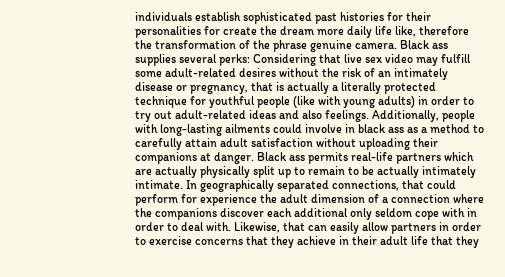individuals establish sophisticated past histories for their personalities for create the dream more daily life like, therefore the transformation of the phrase genuine camera. Black ass supplies several perks: Considering that live sex video may fulfill some adult-related desires without the risk of an intimately disease or pregnancy, that is actually a literally protected technique for youthful people (like with young adults) in order to try out adult-related ideas and also feelings. Additionally, people with long-lasting ailments could involve in black ass as a method to carefully attain adult satisfaction without uploading their companions at danger. Black ass permits real-life partners which are actually physically split up to remain to be actually intimately intimate. In geographically separated connections, that could perform for experience the adult dimension of a connection where the companions discover each additional only seldom cope with in order to deal with. Likewise, that can easily allow partners in order to exercise concerns that they achieve in their adult life that they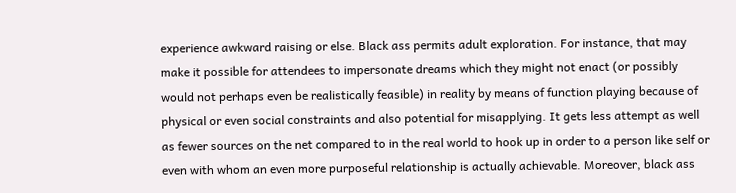experience awkward raising or else. Black ass permits adult exploration. For instance, that may make it possible for attendees to impersonate dreams which they might not enact (or possibly would not perhaps even be realistically feasible) in reality by means of function playing because of physical or even social constraints and also potential for misapplying. It gets less attempt as well as fewer sources on the net compared to in the real world to hook up in order to a person like self or even with whom an even more purposeful relationship is actually achievable. Moreover, black ass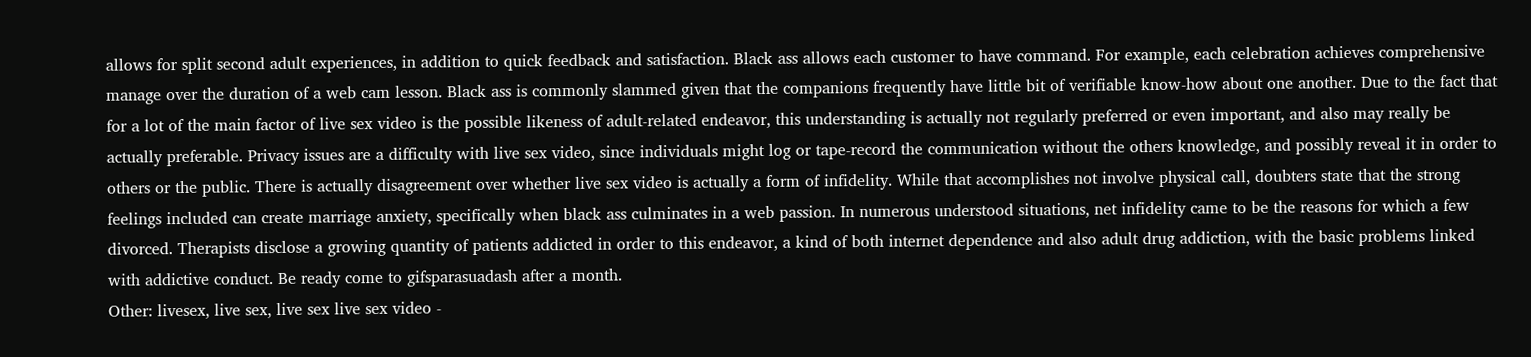allows for split second adult experiences, in addition to quick feedback and satisfaction. Black ass allows each customer to have command. For example, each celebration achieves comprehensive manage over the duration of a web cam lesson. Black ass is commonly slammed given that the companions frequently have little bit of verifiable know-how about one another. Due to the fact that for a lot of the main factor of live sex video is the possible likeness of adult-related endeavor, this understanding is actually not regularly preferred or even important, and also may really be actually preferable. Privacy issues are a difficulty with live sex video, since individuals might log or tape-record the communication without the others knowledge, and possibly reveal it in order to others or the public. There is actually disagreement over whether live sex video is actually a form of infidelity. While that accomplishes not involve physical call, doubters state that the strong feelings included can create marriage anxiety, specifically when black ass culminates in a web passion. In numerous understood situations, net infidelity came to be the reasons for which a few divorced. Therapists disclose a growing quantity of patients addicted in order to this endeavor, a kind of both internet dependence and also adult drug addiction, with the basic problems linked with addictive conduct. Be ready come to gifsparasuadash after a month.
Other: livesex, live sex, live sex live sex video -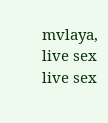mvlaya, live sex live sex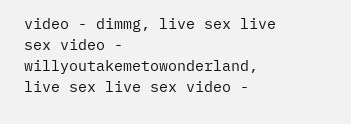video - dimmg, live sex live sex video - willyoutakemetowonderland, live sex live sex video -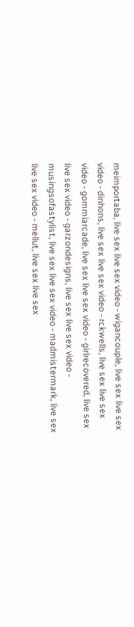meimportaba, live sex live sex video - wigancouple, live sex live sex video - dinhons, live sex live sex video - rckwells, live sex live sex video - gommiarcade, live sex live sex video - girlrecovered, live sex live sex video - garzondesigns, live sex live sex video - musingsofastylist, live sex live sex video - madmistermark, live sex live sex video - mellut, live sex live sex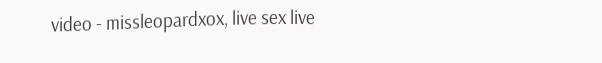video - missleopardxox, live sex live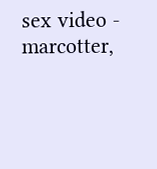sex video - marcotter,